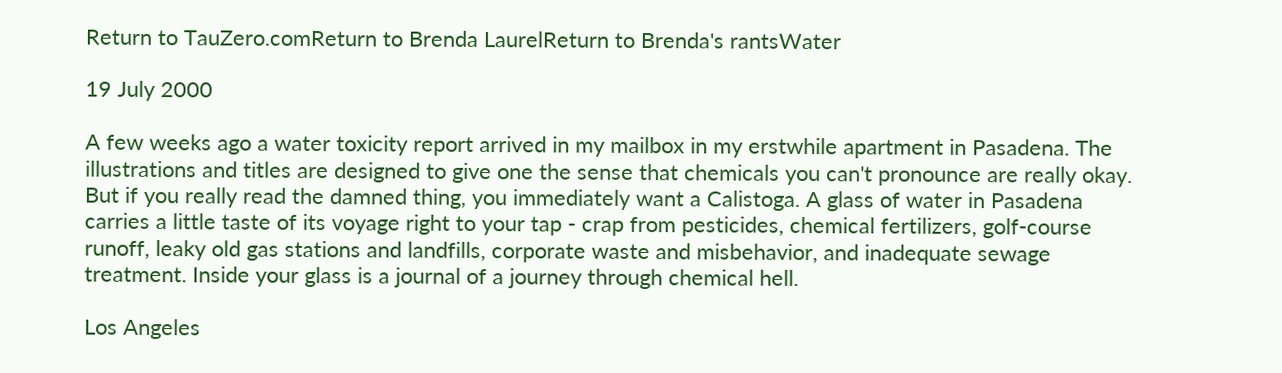Return to TauZero.comReturn to Brenda LaurelReturn to Brenda's rantsWater

19 July 2000

A few weeks ago a water toxicity report arrived in my mailbox in my erstwhile apartment in Pasadena. The illustrations and titles are designed to give one the sense that chemicals you can't pronounce are really okay. But if you really read the damned thing, you immediately want a Calistoga. A glass of water in Pasadena carries a little taste of its voyage right to your tap - crap from pesticides, chemical fertilizers, golf-course runoff, leaky old gas stations and landfills, corporate waste and misbehavior, and inadequate sewage treatment. Inside your glass is a journal of a journey through chemical hell.

Los Angeles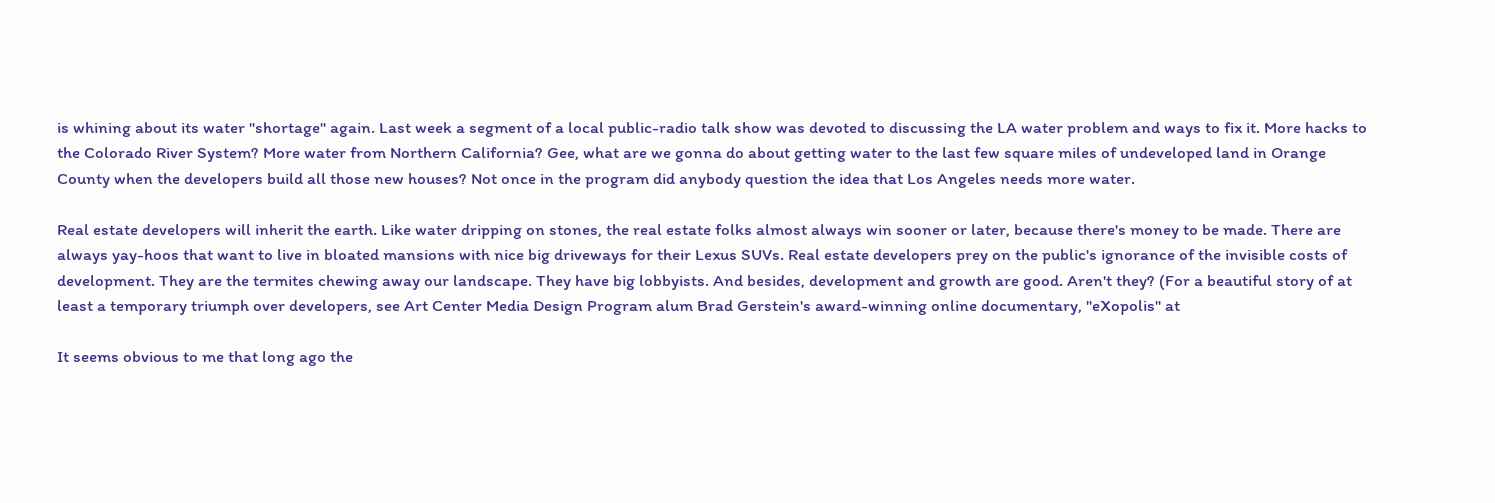is whining about its water "shortage" again. Last week a segment of a local public-radio talk show was devoted to discussing the LA water problem and ways to fix it. More hacks to the Colorado River System? More water from Northern California? Gee, what are we gonna do about getting water to the last few square miles of undeveloped land in Orange County when the developers build all those new houses? Not once in the program did anybody question the idea that Los Angeles needs more water.

Real estate developers will inherit the earth. Like water dripping on stones, the real estate folks almost always win sooner or later, because there's money to be made. There are always yay-hoos that want to live in bloated mansions with nice big driveways for their Lexus SUVs. Real estate developers prey on the public's ignorance of the invisible costs of development. They are the termites chewing away our landscape. They have big lobbyists. And besides, development and growth are good. Aren't they? (For a beautiful story of at least a temporary triumph over developers, see Art Center Media Design Program alum Brad Gerstein's award-winning online documentary, "eXopolis" at

It seems obvious to me that long ago the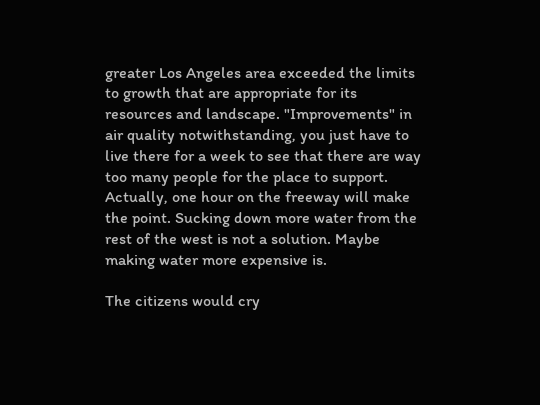greater Los Angeles area exceeded the limits to growth that are appropriate for its resources and landscape. "Improvements" in air quality notwithstanding, you just have to live there for a week to see that there are way too many people for the place to support. Actually, one hour on the freeway will make the point. Sucking down more water from the rest of the west is not a solution. Maybe making water more expensive is.

The citizens would cry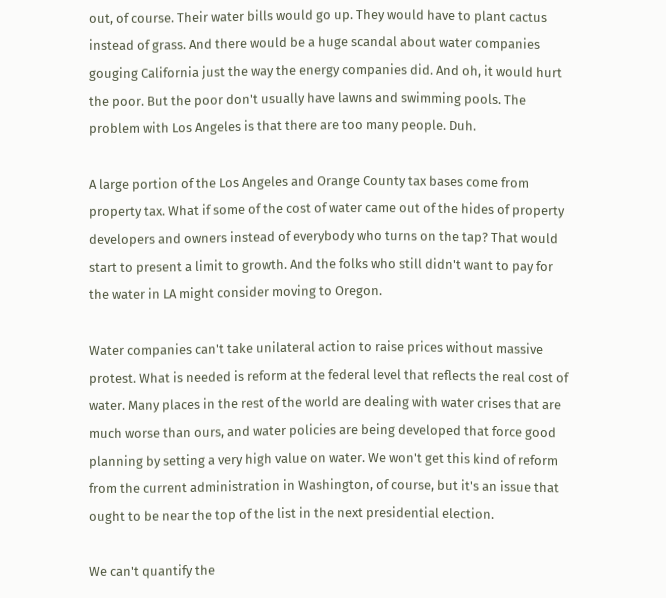out, of course. Their water bills would go up. They would have to plant cactus instead of grass. And there would be a huge scandal about water companies gouging California just the way the energy companies did. And oh, it would hurt the poor. But the poor don't usually have lawns and swimming pools. The problem with Los Angeles is that there are too many people. Duh.

A large portion of the Los Angeles and Orange County tax bases come from property tax. What if some of the cost of water came out of the hides of property developers and owners instead of everybody who turns on the tap? That would start to present a limit to growth. And the folks who still didn't want to pay for the water in LA might consider moving to Oregon.

Water companies can't take unilateral action to raise prices without massive protest. What is needed is reform at the federal level that reflects the real cost of water. Many places in the rest of the world are dealing with water crises that are much worse than ours, and water policies are being developed that force good planning by setting a very high value on water. We won't get this kind of reform from the current administration in Washington, of course, but it's an issue that ought to be near the top of the list in the next presidential election.

We can't quantify the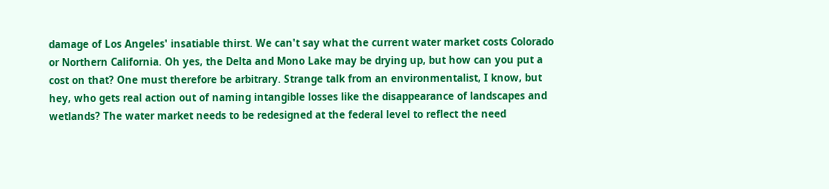damage of Los Angeles' insatiable thirst. We can't say what the current water market costs Colorado or Northern California. Oh yes, the Delta and Mono Lake may be drying up, but how can you put a cost on that? One must therefore be arbitrary. Strange talk from an environmentalist, I know, but hey, who gets real action out of naming intangible losses like the disappearance of landscapes and wetlands? The water market needs to be redesigned at the federal level to reflect the need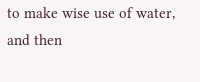to make wise use of water, and then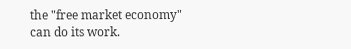the "free market economy" can do its work.